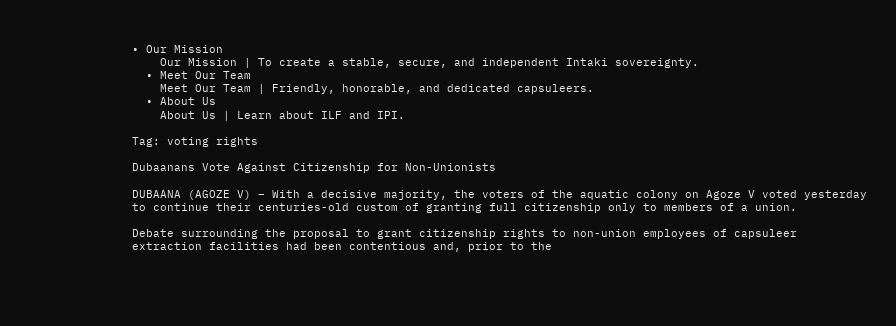• Our Mission
    Our Mission | To create a stable, secure, and independent Intaki sovereignty.
  • Meet Our Team
    Meet Our Team | Friendly, honorable, and dedicated capsuleers.
  • About Us
    About Us | Learn about ILF and IPI.

Tag: voting rights

Dubaanans Vote Against Citizenship for Non-Unionists

DUBAANA (AGOZE V) – With a decisive majority, the voters of the aquatic colony on Agoze V voted yesterday to continue their centuries-old custom of granting full citizenship only to members of a union.

Debate surrounding the proposal to grant citizenship rights to non-union employees of capsuleer extraction facilities had been contentious and, prior to the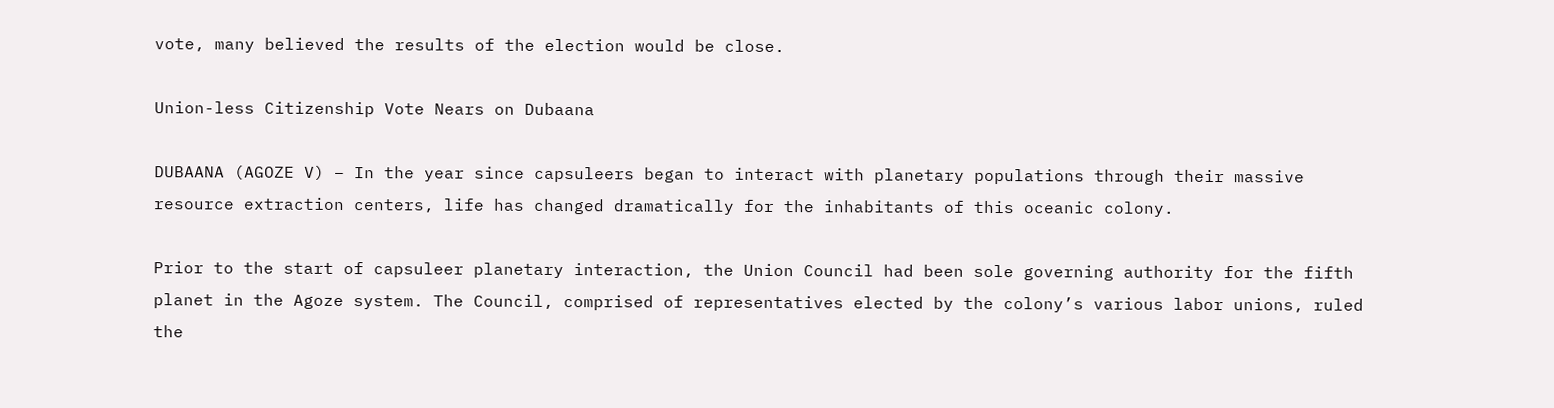vote, many believed the results of the election would be close.

Union-less Citizenship Vote Nears on Dubaana

DUBAANA (AGOZE V) – In the year since capsuleers began to interact with planetary populations through their massive resource extraction centers, life has changed dramatically for the inhabitants of this oceanic colony.

Prior to the start of capsuleer planetary interaction, the Union Council had been sole governing authority for the fifth planet in the Agoze system. The Council, comprised of representatives elected by the colony’s various labor unions, ruled the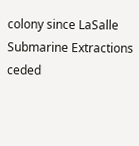colony since LaSalle Submarine Extractions ceded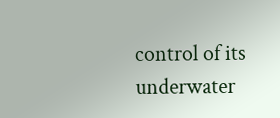control of its underwater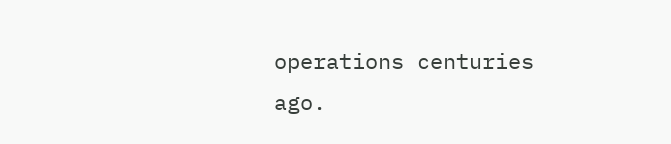operations centuries ago.